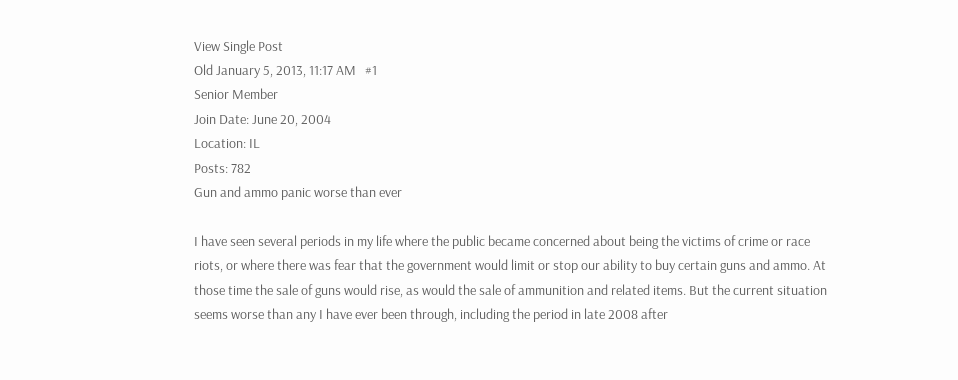View Single Post
Old January 5, 2013, 11:17 AM   #1
Senior Member
Join Date: June 20, 2004
Location: IL
Posts: 782
Gun and ammo panic worse than ever

I have seen several periods in my life where the public became concerned about being the victims of crime or race riots, or where there was fear that the government would limit or stop our ability to buy certain guns and ammo. At those time the sale of guns would rise, as would the sale of ammunition and related items. But the current situation seems worse than any I have ever been through, including the period in late 2008 after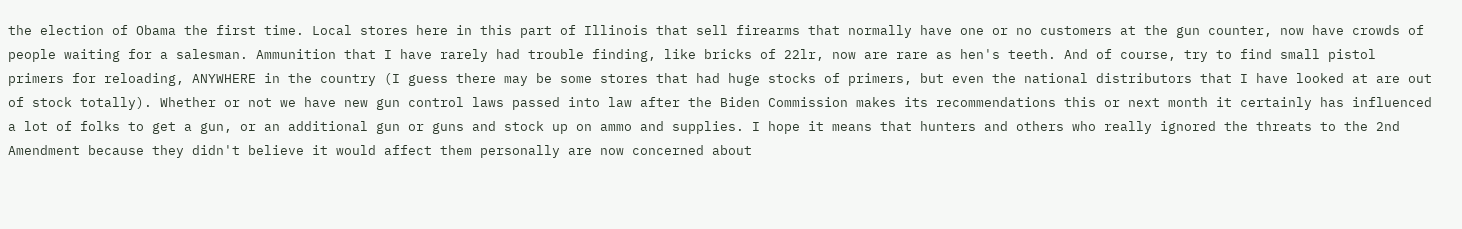the election of Obama the first time. Local stores here in this part of Illinois that sell firearms that normally have one or no customers at the gun counter, now have crowds of people waiting for a salesman. Ammunition that I have rarely had trouble finding, like bricks of 22lr, now are rare as hen's teeth. And of course, try to find small pistol primers for reloading, ANYWHERE in the country (I guess there may be some stores that had huge stocks of primers, but even the national distributors that I have looked at are out of stock totally). Whether or not we have new gun control laws passed into law after the Biden Commission makes its recommendations this or next month it certainly has influenced a lot of folks to get a gun, or an additional gun or guns and stock up on ammo and supplies. I hope it means that hunters and others who really ignored the threats to the 2nd Amendment because they didn't believe it would affect them personally are now concerned about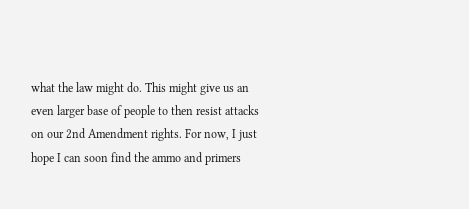what the law might do. This might give us an even larger base of people to then resist attacks on our 2nd Amendment rights. For now, I just hope I can soon find the ammo and primers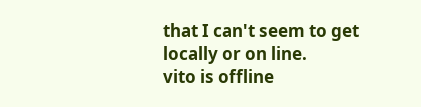that I can't seem to get locally or on line.
vito is offline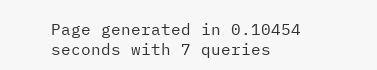Page generated in 0.10454 seconds with 7 queries